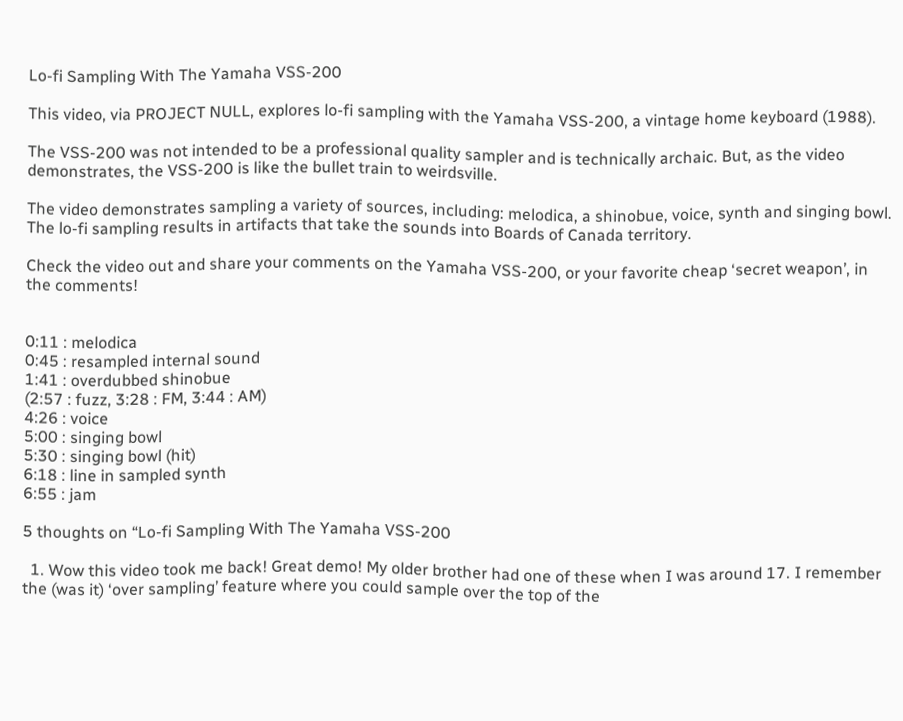Lo-fi Sampling With The Yamaha VSS-200

This video, via PROJECT NULL, explores lo-fi sampling with the Yamaha VSS-200, a vintage home keyboard (1988).

The VSS-200 was not intended to be a professional quality sampler and is technically archaic. But, as the video demonstrates, the VSS-200 is like the bullet train to weirdsville.

The video demonstrates sampling a variety of sources, including: melodica, a shinobue, voice, synth and singing bowl. The lo-fi sampling results in artifacts that take the sounds into Boards of Canada territory.

Check the video out and share your comments on the Yamaha VSS-200, or your favorite cheap ‘secret weapon’, in the comments!


0:11 : melodica
0:45 : resampled internal sound
1:41 : overdubbed shinobue
(2:57 : fuzz, 3:28 : FM, 3:44 : AM)
4:26 : voice
5:00 : singing bowl
5:30 : singing bowl (hit)
6:18 : line in sampled synth
6:55 : jam

5 thoughts on “Lo-fi Sampling With The Yamaha VSS-200

  1. Wow this video took me back! Great demo! My older brother had one of these when I was around 17. I remember the (was it) ‘over sampling’ feature where you could sample over the top of the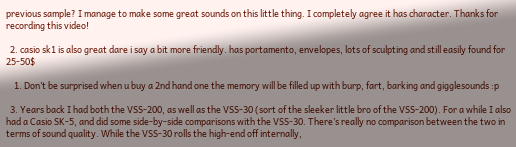previous sample? I manage to make some great sounds on this little thing. I completely agree it has character. Thanks for recording this video!

  2. casio sk1 is also great dare i say a bit more friendly. has portamento, envelopes, lots of sculpting and still easily found for 25-50$

    1. Don’t be surprised when u buy a 2nd hand one the memory will be filled up with burp, fart, barking and gigglesounds :p

  3. Years back I had both the VSS-200, as well as the VSS-30 (sort of the sleeker little bro of the VSS-200). For a while I also had a Casio SK-5, and did some side-by-side comparisons with the VSS-30. There’s really no comparison between the two in terms of sound quality. While the VSS-30 rolls the high-end off internally,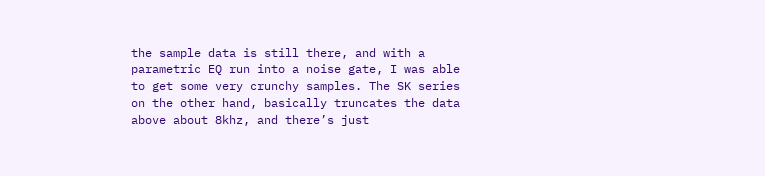the sample data is still there, and with a parametric EQ run into a noise gate, I was able to get some very crunchy samples. The SK series on the other hand, basically truncates the data above about 8khz, and there’s just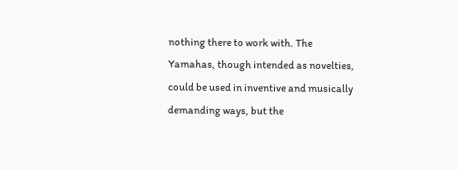nothing there to work with. The Yamahas, though intended as novelties, could be used in inventive and musically demanding ways, but the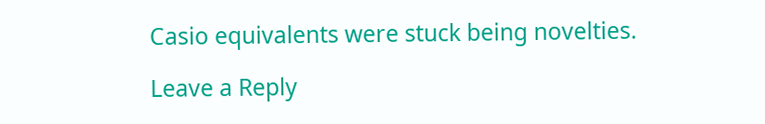Casio equivalents were stuck being novelties.

Leave a Reply